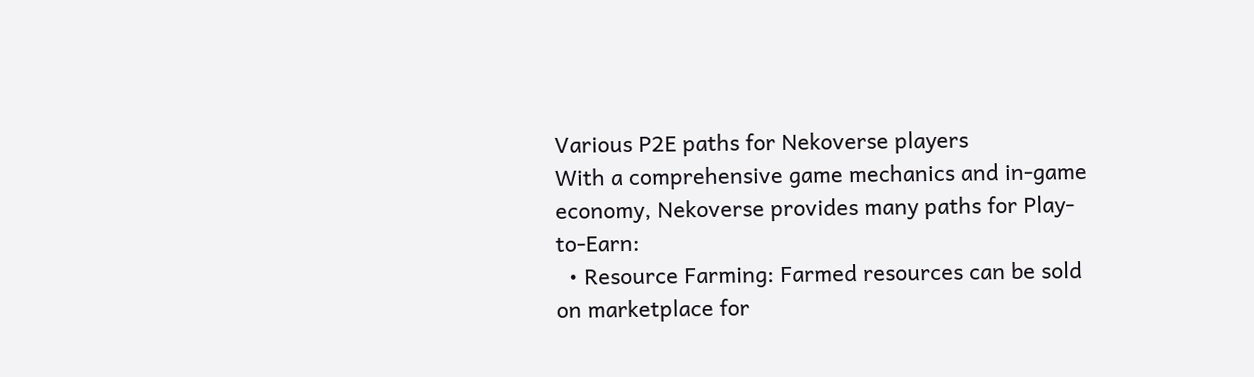Various P2E paths for Nekoverse players
With a comprehensive game mechanics and in-game economy, Nekoverse provides many paths for Play-to-Earn:
  • Resource Farming: Farmed resources can be sold on marketplace for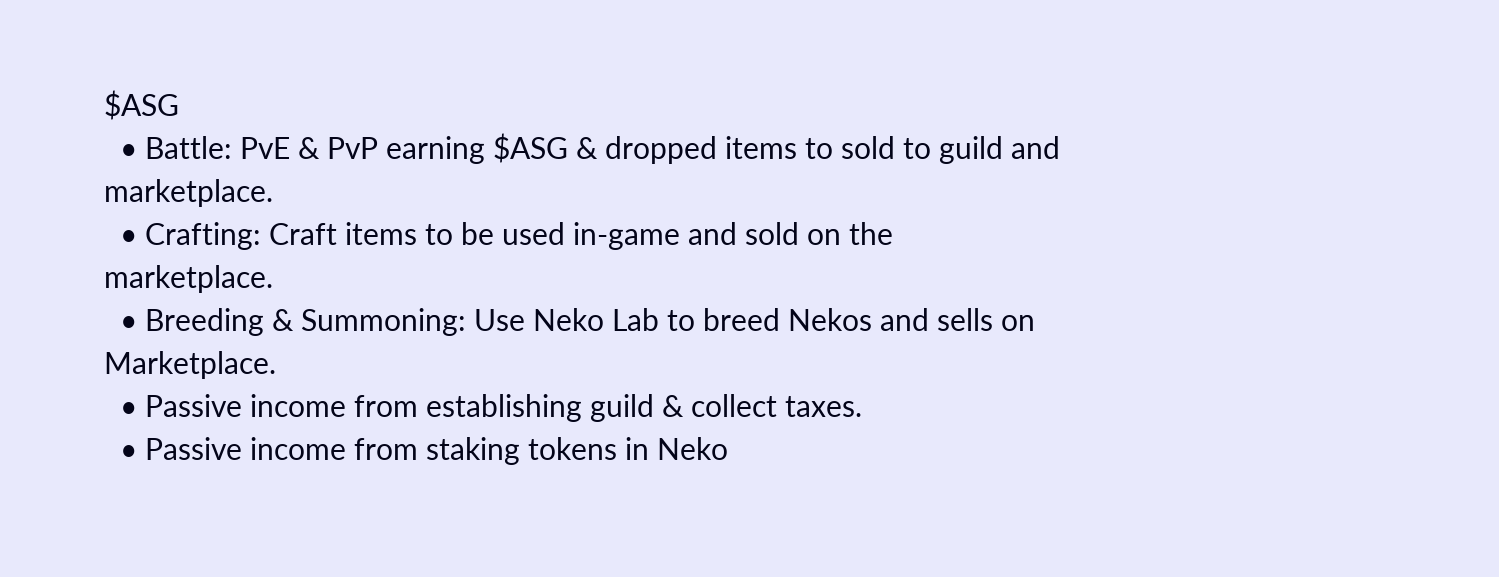$ASG
  • Battle: PvE & PvP earning $ASG & dropped items to sold to guild and marketplace.
  • Crafting: Craft items to be used in-game and sold on the marketplace.
  • Breeding & Summoning: Use Neko Lab to breed Nekos and sells on Marketplace.
  • Passive income from establishing guild & collect taxes.
  • Passive income from staking tokens in Neko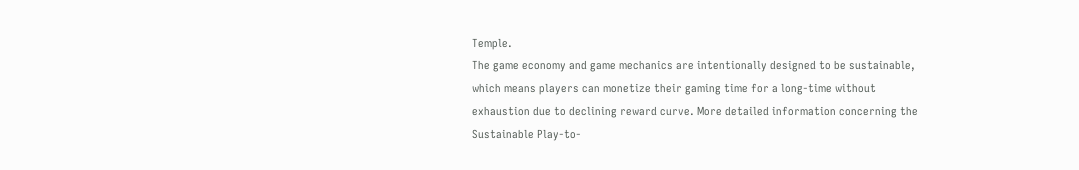Temple.
The game economy and game mechanics are intentionally designed to be sustainable, which means players can monetize their gaming time for a long-time without exhaustion due to declining reward curve. More detailed information concerning the Sustainable Play-to-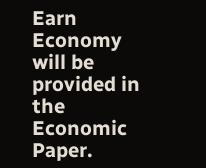Earn Economy will be provided in the Economic Paper.